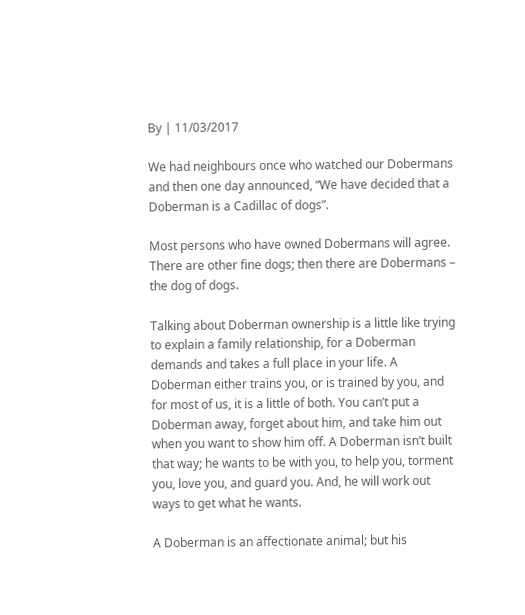By | 11/03/2017

We had neighbours once who watched our Dobermans and then one day announced, “We have decided that a Doberman is a Cadillac of dogs”.

Most persons who have owned Dobermans will agree. There are other fine dogs; then there are Dobermans – the dog of dogs.

Talking about Doberman ownership is a little like trying to explain a family relationship, for a Doberman demands and takes a full place in your life. A Doberman either trains you, or is trained by you, and for most of us, it is a little of both. You can’t put a Doberman away, forget about him, and take him out when you want to show him off. A Doberman isn’t built that way; he wants to be with you, to help you, torment you, love you, and guard you. And, he will work out ways to get what he wants.

A Doberman is an affectionate animal; but his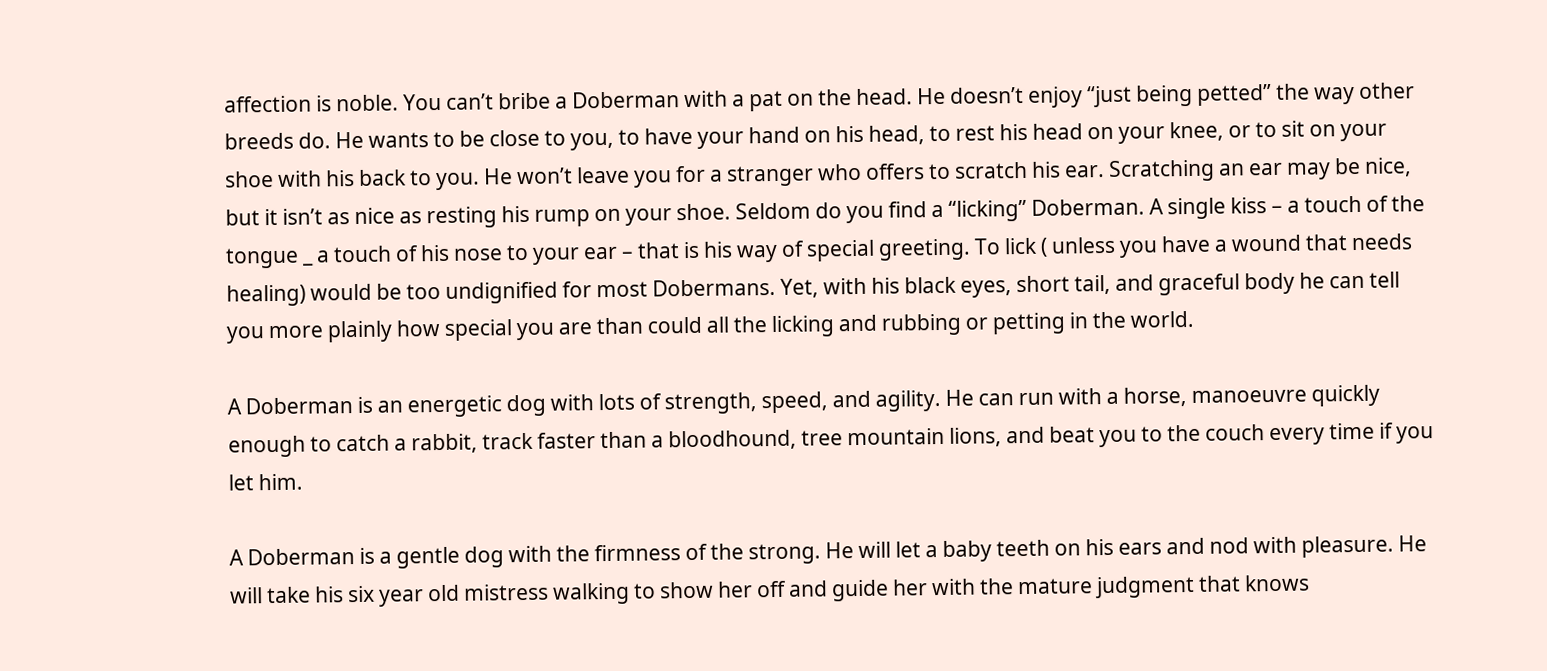affection is noble. You can’t bribe a Doberman with a pat on the head. He doesn’t enjoy “just being petted” the way other breeds do. He wants to be close to you, to have your hand on his head, to rest his head on your knee, or to sit on your shoe with his back to you. He won’t leave you for a stranger who offers to scratch his ear. Scratching an ear may be nice, but it isn’t as nice as resting his rump on your shoe. Seldom do you find a “licking” Doberman. A single kiss – a touch of the tongue _ a touch of his nose to your ear – that is his way of special greeting. To lick ( unless you have a wound that needs healing) would be too undignified for most Dobermans. Yet, with his black eyes, short tail, and graceful body he can tell you more plainly how special you are than could all the licking and rubbing or petting in the world.

A Doberman is an energetic dog with lots of strength, speed, and agility. He can run with a horse, manoeuvre quickly enough to catch a rabbit, track faster than a bloodhound, tree mountain lions, and beat you to the couch every time if you let him.

A Doberman is a gentle dog with the firmness of the strong. He will let a baby teeth on his ears and nod with pleasure. He will take his six year old mistress walking to show her off and guide her with the mature judgment that knows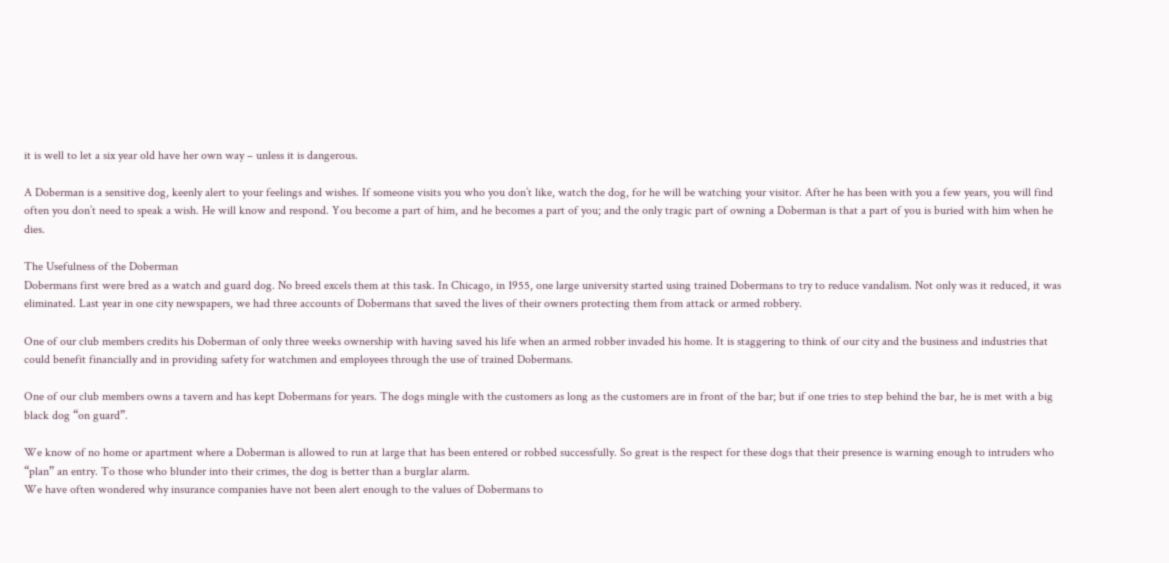it is well to let a six year old have her own way – unless it is dangerous.

A Doberman is a sensitive dog, keenly alert to your feelings and wishes. If someone visits you who you don’t like, watch the dog, for he will be watching your visitor. After he has been with you a few years, you will find often you don’t need to speak a wish. He will know and respond. You become a part of him, and he becomes a part of you; and the only tragic part of owning a Doberman is that a part of you is buried with him when he dies.

The Usefulness of the Doberman
Dobermans first were bred as a watch and guard dog. No breed excels them at this task. In Chicago, in 1955, one large university started using trained Dobermans to try to reduce vandalism. Not only was it reduced, it was eliminated. Last year in one city newspapers, we had three accounts of Dobermans that saved the lives of their owners protecting them from attack or armed robbery.

One of our club members credits his Doberman of only three weeks ownership with having saved his life when an armed robber invaded his home. It is staggering to think of our city and the business and industries that could benefit financially and in providing safety for watchmen and employees through the use of trained Dobermans.

One of our club members owns a tavern and has kept Dobermans for years. The dogs mingle with the customers as long as the customers are in front of the bar; but if one tries to step behind the bar, he is met with a big black dog “on guard”.

We know of no home or apartment where a Doberman is allowed to run at large that has been entered or robbed successfully. So great is the respect for these dogs that their presence is warning enough to intruders who “plan” an entry. To those who blunder into their crimes, the dog is better than a burglar alarm.
We have often wondered why insurance companies have not been alert enough to the values of Dobermans to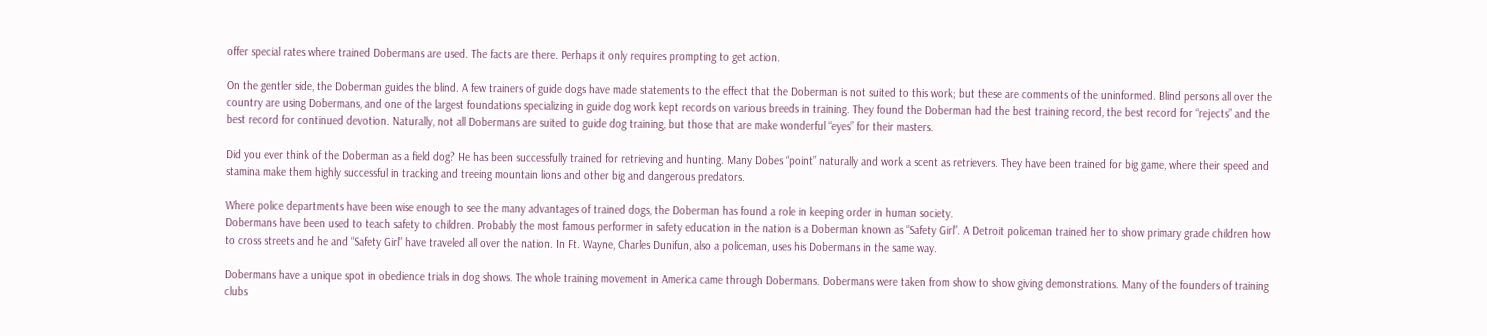offer special rates where trained Dobermans are used. The facts are there. Perhaps it only requires prompting to get action.

On the gentler side, the Doberman guides the blind. A few trainers of guide dogs have made statements to the effect that the Doberman is not suited to this work; but these are comments of the uninformed. Blind persons all over the country are using Dobermans, and one of the largest foundations specializing in guide dog work kept records on various breeds in training. They found the Doberman had the best training record, the best record for “rejects” and the best record for continued devotion. Naturally, not all Dobermans are suited to guide dog training, but those that are make wonderful “eyes” for their masters.

Did you ever think of the Doberman as a field dog? He has been successfully trained for retrieving and hunting. Many Dobes “point” naturally and work a scent as retrievers. They have been trained for big game, where their speed and stamina make them highly successful in tracking and treeing mountain lions and other big and dangerous predators.

Where police departments have been wise enough to see the many advantages of trained dogs, the Doberman has found a role in keeping order in human society.
Dobermans have been used to teach safety to children. Probably the most famous performer in safety education in the nation is a Doberman known as “Safety Girl”. A Detroit policeman trained her to show primary grade children how to cross streets and he and “Safety Girl” have traveled all over the nation. In Ft. Wayne, Charles Dunifun, also a policeman, uses his Dobermans in the same way.

Dobermans have a unique spot in obedience trials in dog shows. The whole training movement in America came through Dobermans. Dobermans were taken from show to show giving demonstrations. Many of the founders of training clubs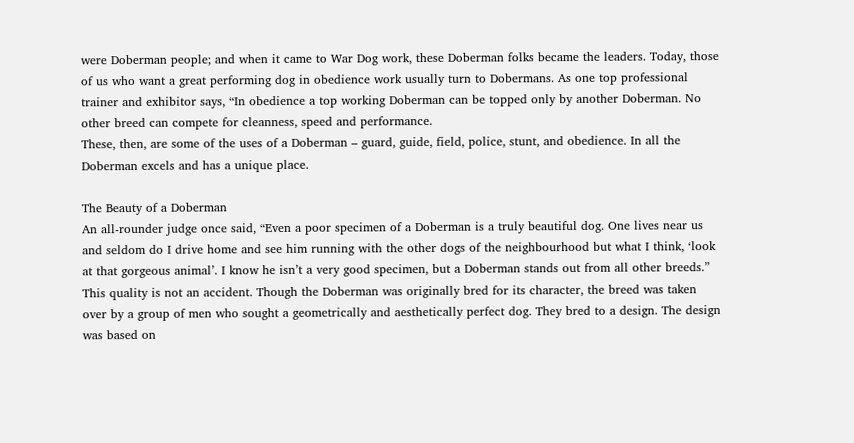were Doberman people; and when it came to War Dog work, these Doberman folks became the leaders. Today, those of us who want a great performing dog in obedience work usually turn to Dobermans. As one top professional trainer and exhibitor says, “In obedience a top working Doberman can be topped only by another Doberman. No other breed can compete for cleanness, speed and performance.
These, then, are some of the uses of a Doberman – guard, guide, field, police, stunt, and obedience. In all the Doberman excels and has a unique place.

The Beauty of a Doberman
An all-rounder judge once said, “Even a poor specimen of a Doberman is a truly beautiful dog. One lives near us and seldom do I drive home and see him running with the other dogs of the neighbourhood but what I think, ‘look at that gorgeous animal’. I know he isn’t a very good specimen, but a Doberman stands out from all other breeds.”
This quality is not an accident. Though the Doberman was originally bred for its character, the breed was taken over by a group of men who sought a geometrically and aesthetically perfect dog. They bred to a design. The design was based on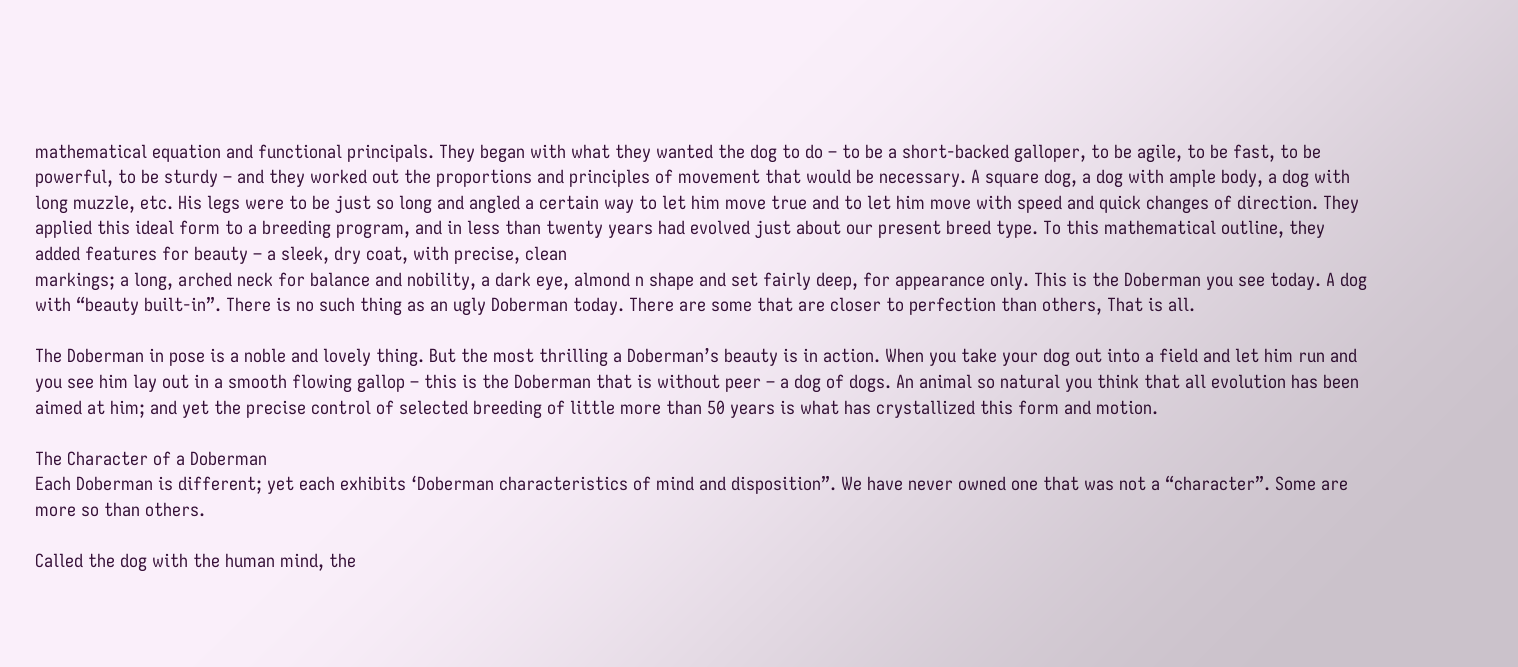mathematical equation and functional principals. They began with what they wanted the dog to do – to be a short-backed galloper, to be agile, to be fast, to be powerful, to be sturdy – and they worked out the proportions and principles of movement that would be necessary. A square dog, a dog with ample body, a dog with long muzzle, etc. His legs were to be just so long and angled a certain way to let him move true and to let him move with speed and quick changes of direction. They applied this ideal form to a breeding program, and in less than twenty years had evolved just about our present breed type. To this mathematical outline, they added features for beauty – a sleek, dry coat, with precise, clean
markings; a long, arched neck for balance and nobility, a dark eye, almond n shape and set fairly deep, for appearance only. This is the Doberman you see today. A dog with “beauty built-in”. There is no such thing as an ugly Doberman today. There are some that are closer to perfection than others, That is all.

The Doberman in pose is a noble and lovely thing. But the most thrilling a Doberman’s beauty is in action. When you take your dog out into a field and let him run and you see him lay out in a smooth flowing gallop – this is the Doberman that is without peer – a dog of dogs. An animal so natural you think that all evolution has been aimed at him; and yet the precise control of selected breeding of little more than 50 years is what has crystallized this form and motion.

The Character of a Doberman
Each Doberman is different; yet each exhibits ‘Doberman characteristics of mind and disposition”. We have never owned one that was not a “character”. Some are more so than others.

Called the dog with the human mind, the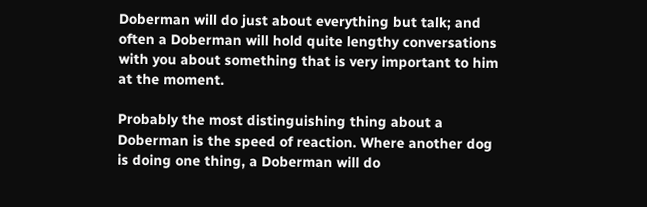Doberman will do just about everything but talk; and often a Doberman will hold quite lengthy conversations with you about something that is very important to him at the moment.

Probably the most distinguishing thing about a Doberman is the speed of reaction. Where another dog is doing one thing, a Doberman will do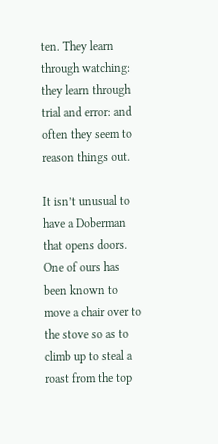ten. They learn through watching: they learn through trial and error: and often they seem to reason things out.

It isn’t unusual to have a Doberman that opens doors. One of ours has been known to move a chair over to the stove so as to climb up to steal a roast from the top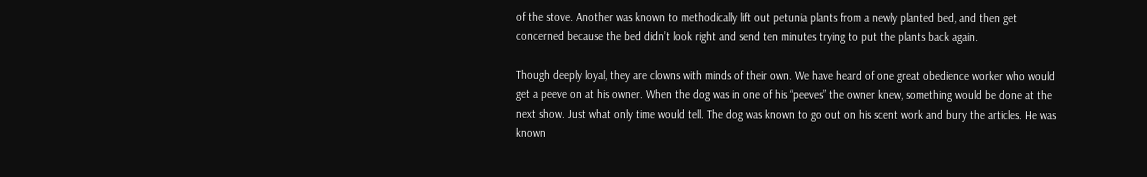of the stove. Another was known to methodically lift out petunia plants from a newly planted bed, and then get concerned because the bed didn’t look right and send ten minutes trying to put the plants back again.

Though deeply loyal, they are clowns with minds of their own. We have heard of one great obedience worker who would get a peeve on at his owner. When the dog was in one of his “peeves” the owner knew, something would be done at the next show. Just what only time would tell. The dog was known to go out on his scent work and bury the articles. He was known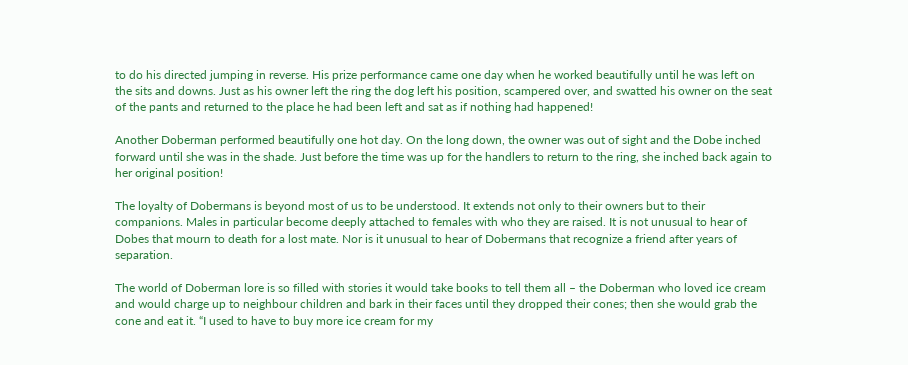to do his directed jumping in reverse. His prize performance came one day when he worked beautifully until he was left on the sits and downs. Just as his owner left the ring the dog left his position, scampered over, and swatted his owner on the seat of the pants and returned to the place he had been left and sat as if nothing had happened!

Another Doberman performed beautifully one hot day. On the long down, the owner was out of sight and the Dobe inched forward until she was in the shade. Just before the time was up for the handlers to return to the ring, she inched back again to her original position!

The loyalty of Dobermans is beyond most of us to be understood. It extends not only to their owners but to their companions. Males in particular become deeply attached to females with who they are raised. It is not unusual to hear of Dobes that mourn to death for a lost mate. Nor is it unusual to hear of Dobermans that recognize a friend after years of separation.

The world of Doberman lore is so filled with stories it would take books to tell them all – the Doberman who loved ice cream and would charge up to neighbour children and bark in their faces until they dropped their cones; then she would grab the cone and eat it. “I used to have to buy more ice cream for my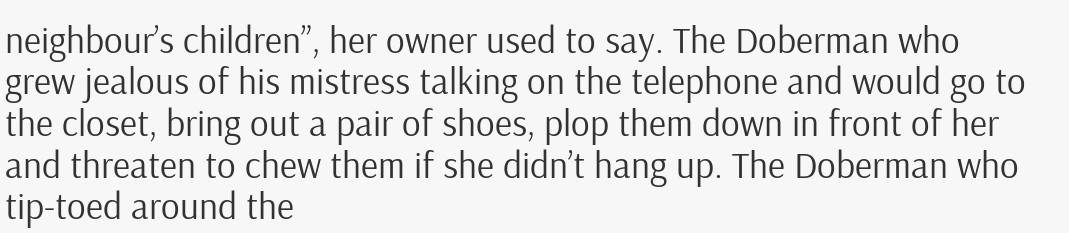neighbour’s children”, her owner used to say. The Doberman who grew jealous of his mistress talking on the telephone and would go to the closet, bring out a pair of shoes, plop them down in front of her and threaten to chew them if she didn’t hang up. The Doberman who tip-toed around the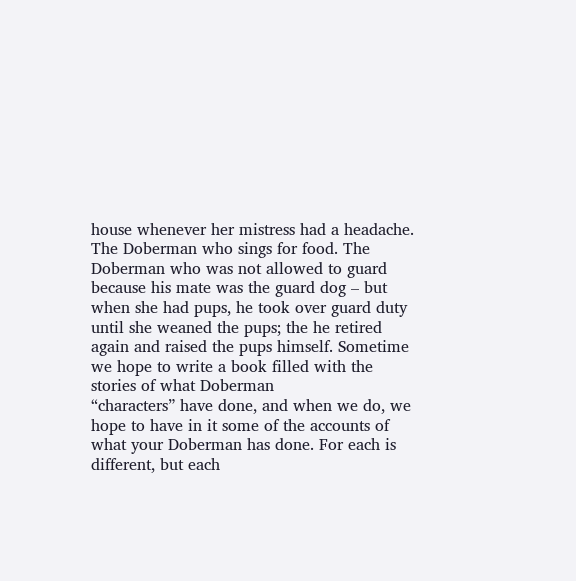house whenever her mistress had a headache. The Doberman who sings for food. The Doberman who was not allowed to guard because his mate was the guard dog – but when she had pups, he took over guard duty until she weaned the pups; the he retired again and raised the pups himself. Sometime we hope to write a book filled with the stories of what Doberman
“characters” have done, and when we do, we hope to have in it some of the accounts of what your Doberman has done. For each is different, but each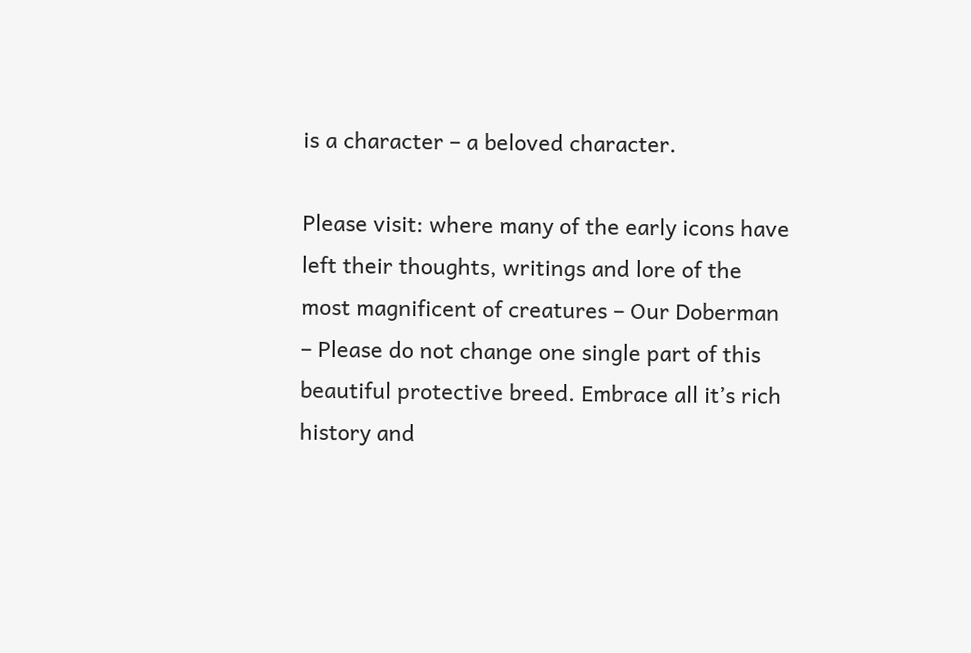is a character – a beloved character.

Please visit: where many of the early icons have left their thoughts, writings and lore of the most magnificent of creatures – Our Doberman – Please do not change one single part of this beautiful protective breed. Embrace all it’s rich history and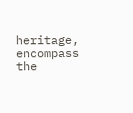heritage, encompass the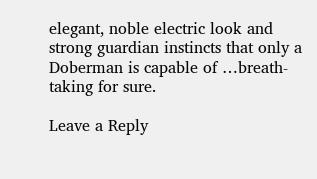elegant, noble electric look and strong guardian instincts that only a Doberman is capable of …breath-taking for sure.

Leave a Reply